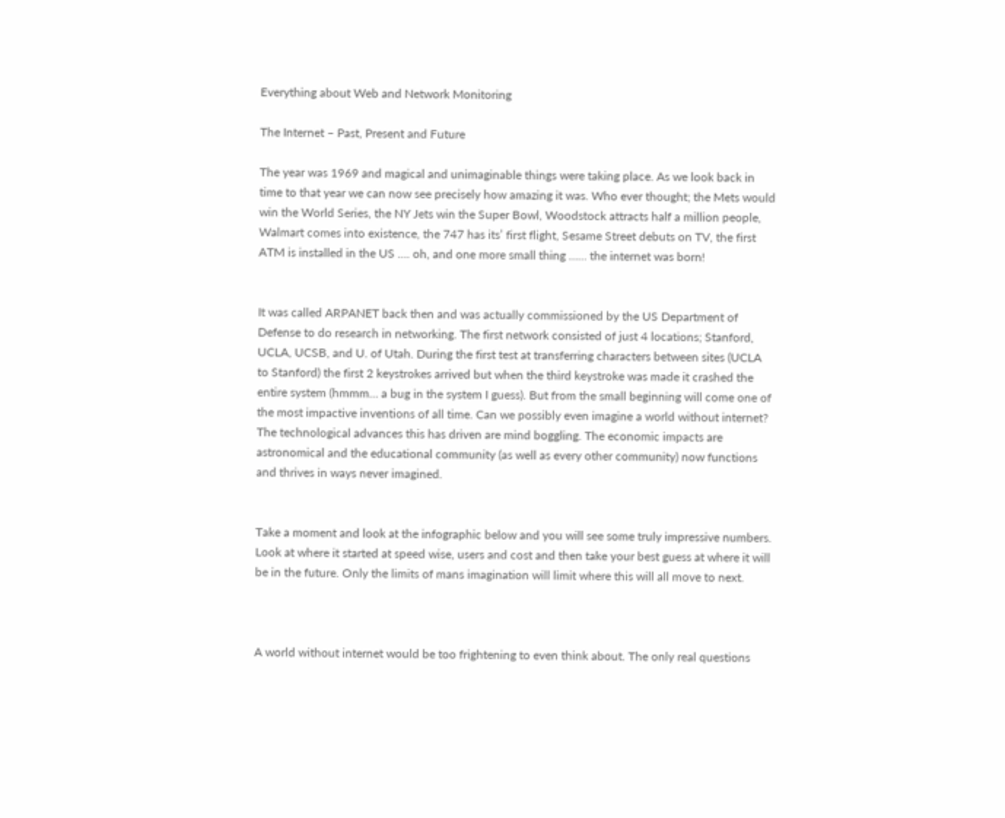Everything about Web and Network Monitoring

The Internet – Past, Present and Future

The year was 1969 and magical and unimaginable things were taking place. As we look back in time to that year we can now see precisely how amazing it was. Who ever thought; the Mets would win the World Series, the NY Jets win the Super Bowl, Woodstock attracts half a million people, Walmart comes into existence, the 747 has its’ first flight, Sesame Street debuts on TV, the first ATM is installed in the US …. oh, and one more small thing …… the internet was born!


It was called ARPANET back then and was actually commissioned by the US Department of Defense to do research in networking. The first network consisted of just 4 locations; Stanford, UCLA, UCSB, and U. of Utah. During the first test at transferring characters between sites (UCLA to Stanford) the first 2 keystrokes arrived but when the third keystroke was made it crashed the entire system (hmmm… a bug in the system I guess). But from the small beginning will come one of the most impactive inventions of all time. Can we possibly even imagine a world without internet? The technological advances this has driven are mind boggling. The economic impacts are astronomical and the educational community (as well as every other community) now functions and thrives in ways never imagined.


Take a moment and look at the infographic below and you will see some truly impressive numbers. Look at where it started at speed wise, users and cost and then take your best guess at where it will be in the future. Only the limits of mans imagination will limit where this will all move to next.



A world without internet would be too frightening to even think about. The only real questions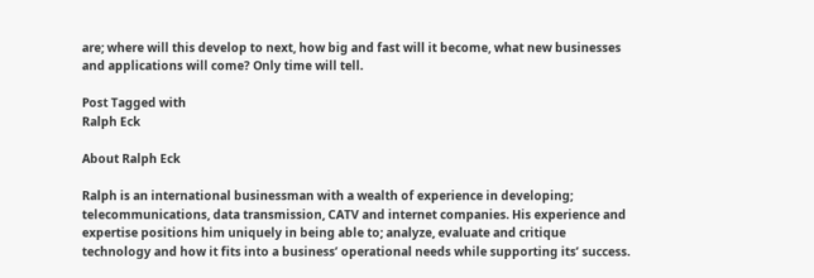are; where will this develop to next, how big and fast will it become, what new businesses and applications will come? Only time will tell.

Post Tagged with
Ralph Eck

About Ralph Eck

Ralph is an international businessman with a wealth of experience in developing; telecommunications, data transmission, CATV and internet companies. His experience and expertise positions him uniquely in being able to; analyze, evaluate and critique technology and how it fits into a business’ operational needs while supporting its’ success.